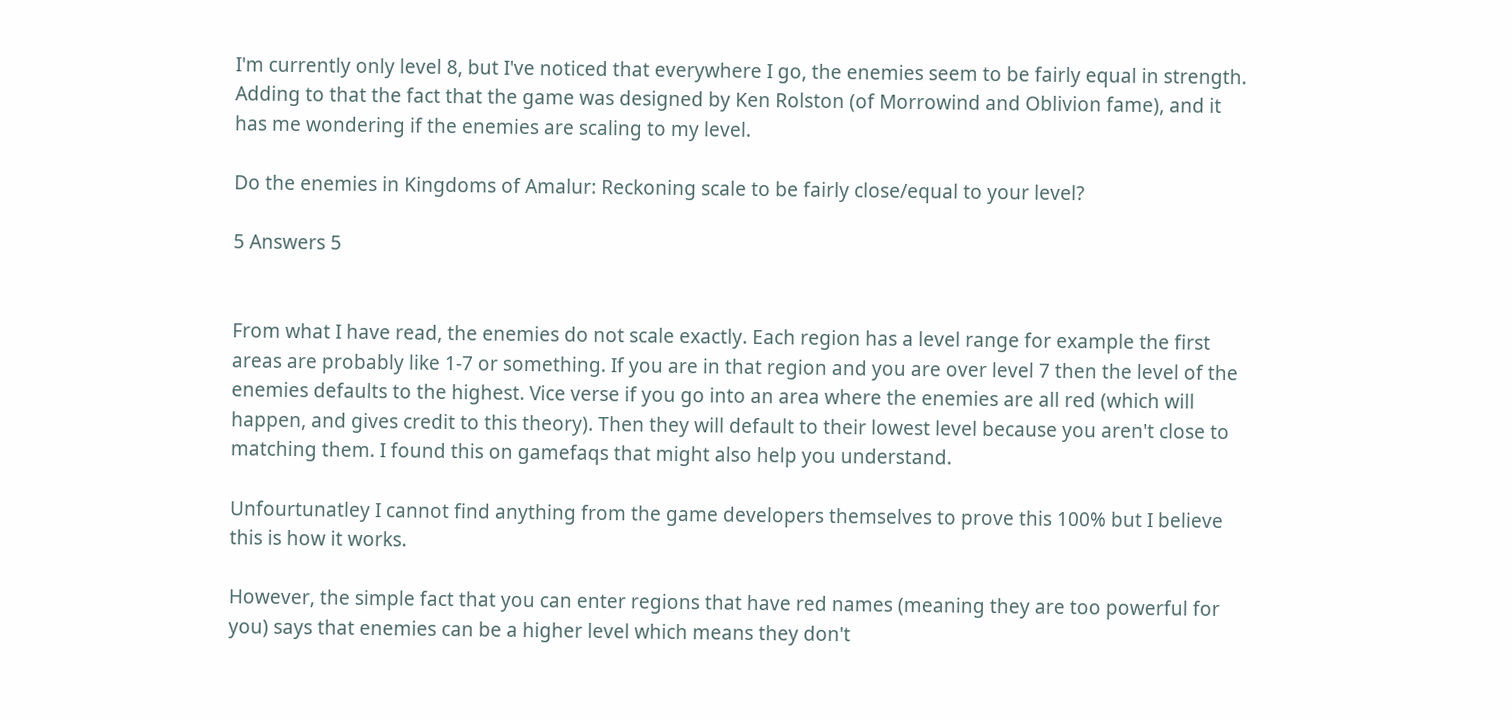I'm currently only level 8, but I've noticed that everywhere I go, the enemies seem to be fairly equal in strength. Adding to that the fact that the game was designed by Ken Rolston (of Morrowind and Oblivion fame), and it has me wondering if the enemies are scaling to my level.

Do the enemies in Kingdoms of Amalur: Reckoning scale to be fairly close/equal to your level?

5 Answers 5


From what I have read, the enemies do not scale exactly. Each region has a level range for example the first areas are probably like 1-7 or something. If you are in that region and you are over level 7 then the level of the enemies defaults to the highest. Vice verse if you go into an area where the enemies are all red (which will happen, and gives credit to this theory). Then they will default to their lowest level because you aren't close to matching them. I found this on gamefaqs that might also help you understand.

Unfourtunatley I cannot find anything from the game developers themselves to prove this 100% but I believe this is how it works.

However, the simple fact that you can enter regions that have red names (meaning they are too powerful for you) says that enemies can be a higher level which means they don't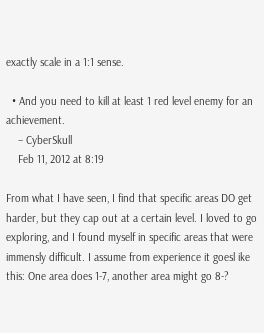exactly scale in a 1:1 sense.

  • And you need to kill at least 1 red level enemy for an achievement.
    – CyberSkull
    Feb 11, 2012 at 8:19

From what I have seen, I find that specific areas DO get harder, but they cap out at a certain level. I loved to go exploring, and I found myself in specific areas that were immensly difficult. I assume from experience it goesl ike this: One area does 1-7, another area might go 8-?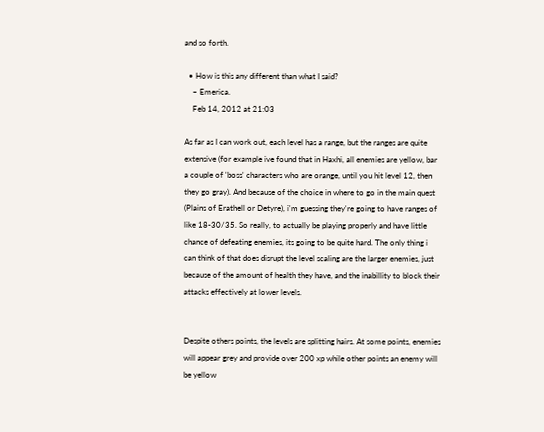and so forth.

  • How is this any different than what I said?
    – Emerica.
    Feb 14, 2012 at 21:03

As far as I can work out, each level has a range, but the ranges are quite extensive (for example ive found that in Haxhi, all enemies are yellow, bar a couple of 'boss' characters who are orange, until you hit level 12, then they go gray). And because of the choice in where to go in the main quest (Plains of Erathell or Detyre), i'm guessing they're going to have ranges of like 18-30/35. So really, to actually be playing properly and have little chance of defeating enemies, its going to be quite hard. The only thing i can think of that does disrupt the level scaling are the larger enemies, just because of the amount of health they have, and the inabillity to block their attacks effectively at lower levels.


Despite others points, the levels are splitting hairs. At some points, enemies will appear grey and provide over 200 xp while other points an enemy will be yellow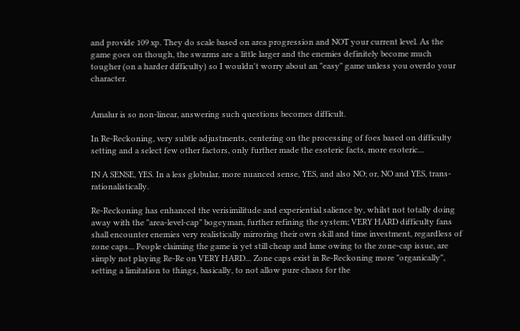and provide 109 xp. They do scale based on area progression and NOT your current level. As the game goes on though, the swarms are a little larger and the enemies definitely become much tougher (on a harder difficulty) so I wouldn't worry about an "easy" game unless you overdo your character.


Amalur is so non-linear, answering such questions becomes difficult.

In Re-Reckoning, very subtle adjustments, centering on the processing of foes based on difficulty setting and a select few other factors, only further made the esoteric facts, more esoteric...

IN A SENSE, YES. In a less globular, more nuanced sense, YES, and also NO; or, NO and YES, trans-rationalistically.

Re-Reckoning has enhanced the verisimilitude and experiential salience by, whilst not totally doing away with the "area-level-cap" bogeyman, further refining the system; VERY HARD difficulty fans shall encounter enemies very realistically mirroring their own skill and time investment, regardless of zone caps... People claiming the game is yet still cheap and lame owing to the zone-cap issue, are simply not playing Re-Re on VERY HARD... Zone caps exist in Re-Reckoning more "organically", setting a limitation to things, basically, to not allow pure chaos for the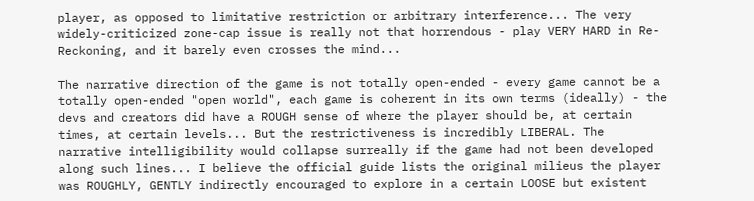player, as opposed to limitative restriction or arbitrary interference... The very widely-criticized zone-cap issue is really not that horrendous - play VERY HARD in Re-Reckoning, and it barely even crosses the mind...

The narrative direction of the game is not totally open-ended - every game cannot be a totally open-ended "open world", each game is coherent in its own terms (ideally) - the devs and creators did have a ROUGH sense of where the player should be, at certain times, at certain levels... But the restrictiveness is incredibly LIBERAL. The narrative intelligibility would collapse surreally if the game had not been developed along such lines... I believe the official guide lists the original milieus the player was ROUGHLY, GENTLY indirectly encouraged to explore in a certain LOOSE but existent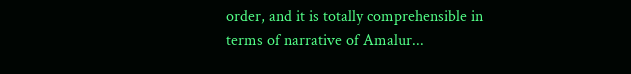order, and it is totally comprehensible in terms of narrative of Amalur...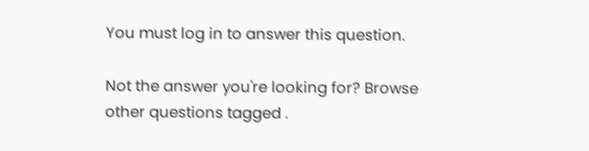You must log in to answer this question.

Not the answer you're looking for? Browse other questions tagged .